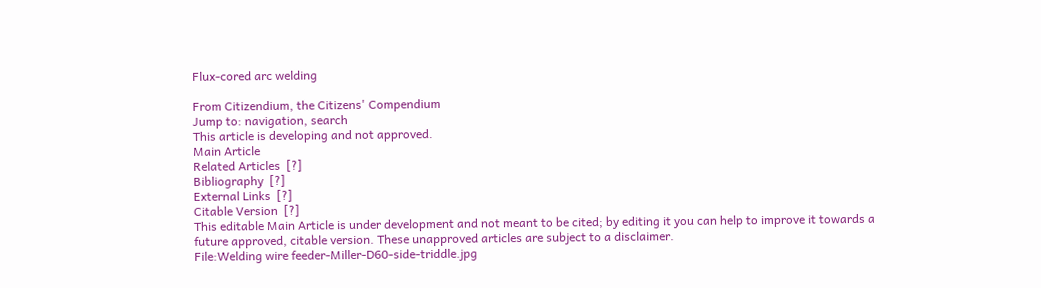Flux-cored arc welding

From Citizendium, the Citizens' Compendium
Jump to: navigation, search
This article is developing and not approved.
Main Article
Related Articles  [?]
Bibliography  [?]
External Links  [?]
Citable Version  [?]
This editable Main Article is under development and not meant to be cited; by editing it you can help to improve it towards a future approved, citable version. These unapproved articles are subject to a disclaimer.
File:Welding wire feeder-Miller-D60-side-triddle.jpg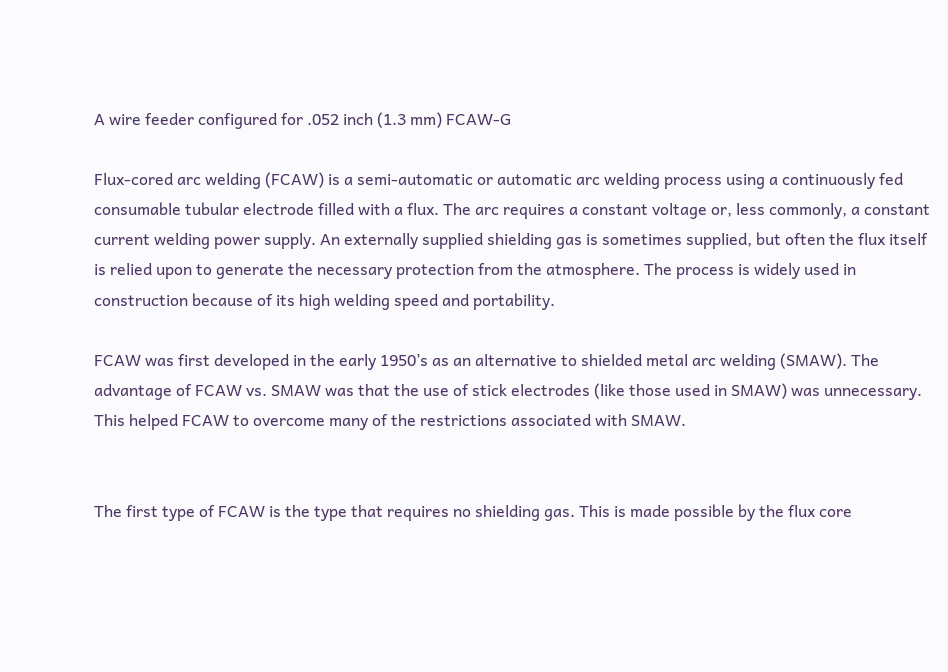A wire feeder configured for .052 inch (1.3 mm) FCAW-G

Flux-cored arc welding (FCAW) is a semi-automatic or automatic arc welding process using a continuously fed consumable tubular electrode filled with a flux. The arc requires a constant voltage or, less commonly, a constant current welding power supply. An externally supplied shielding gas is sometimes supplied, but often the flux itself is relied upon to generate the necessary protection from the atmosphere. The process is widely used in construction because of its high welding speed and portability.

FCAW was first developed in the early 1950’s as an alternative to shielded metal arc welding (SMAW). The advantage of FCAW vs. SMAW was that the use of stick electrodes (like those used in SMAW) was unnecessary. This helped FCAW to overcome many of the restrictions associated with SMAW.


The first type of FCAW is the type that requires no shielding gas. This is made possible by the flux core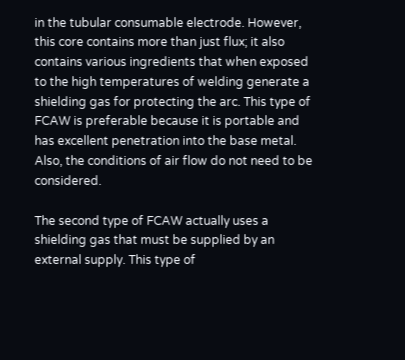in the tubular consumable electrode. However, this core contains more than just flux; it also contains various ingredients that when exposed to the high temperatures of welding generate a shielding gas for protecting the arc. This type of FCAW is preferable because it is portable and has excellent penetration into the base metal. Also, the conditions of air flow do not need to be considered.

The second type of FCAW actually uses a shielding gas that must be supplied by an external supply. This type of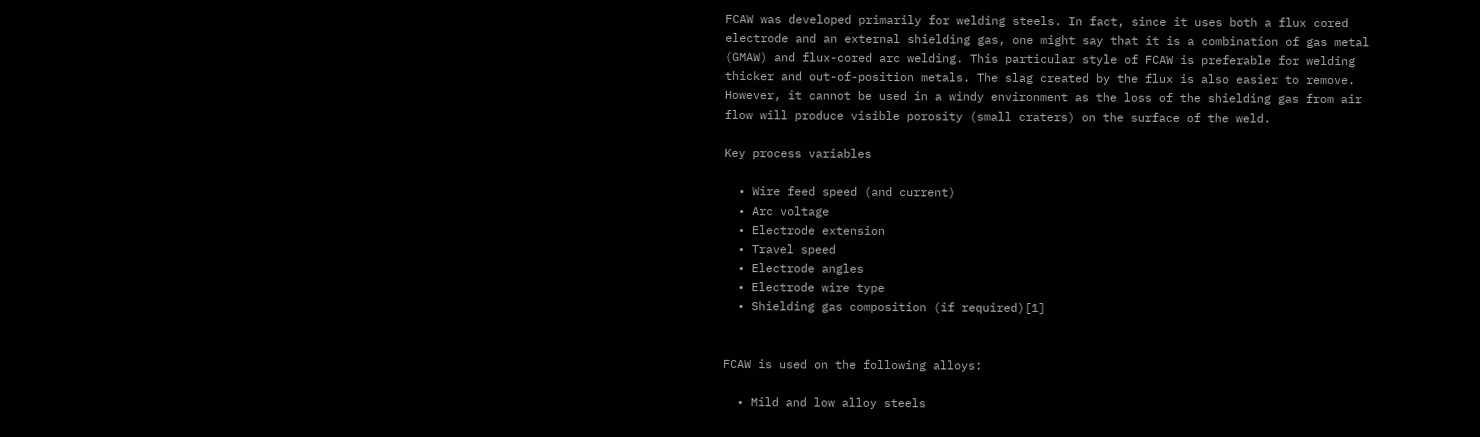FCAW was developed primarily for welding steels. In fact, since it uses both a flux cored electrode and an external shielding gas, one might say that it is a combination of gas metal (GMAW) and flux-cored arc welding. This particular style of FCAW is preferable for welding thicker and out-of-position metals. The slag created by the flux is also easier to remove. However, it cannot be used in a windy environment as the loss of the shielding gas from air flow will produce visible porosity (small craters) on the surface of the weld.

Key process variables

  • Wire feed speed (and current)
  • Arc voltage
  • Electrode extension
  • Travel speed
  • Electrode angles
  • Electrode wire type
  • Shielding gas composition (if required)[1]


FCAW is used on the following alloys:

  • Mild and low alloy steels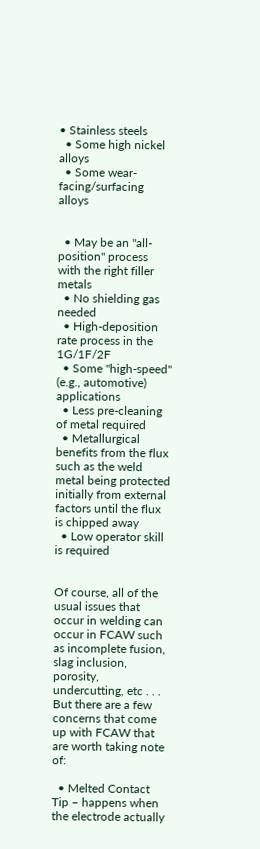• Stainless steels
  • Some high nickel alloys
  • Some wear-facing/surfacing alloys


  • May be an "all-position" process with the right filler metals
  • No shielding gas needed
  • High-deposition rate process in the 1G/1F/2F
  • Some "high-speed" (e.g., automotive) applications
  • Less pre-cleaning of metal required
  • Metallurgical benefits from the flux such as the weld metal being protected initially from external factors until the flux is chipped away
  • Low operator skill is required


Of course, all of the usual issues that occur in welding can occur in FCAW such as incomplete fusion, slag inclusion, porosity, undercutting, etc . . . But there are a few concerns that come up with FCAW that are worth taking note of:

  • Melted Contact Tip – happens when the electrode actually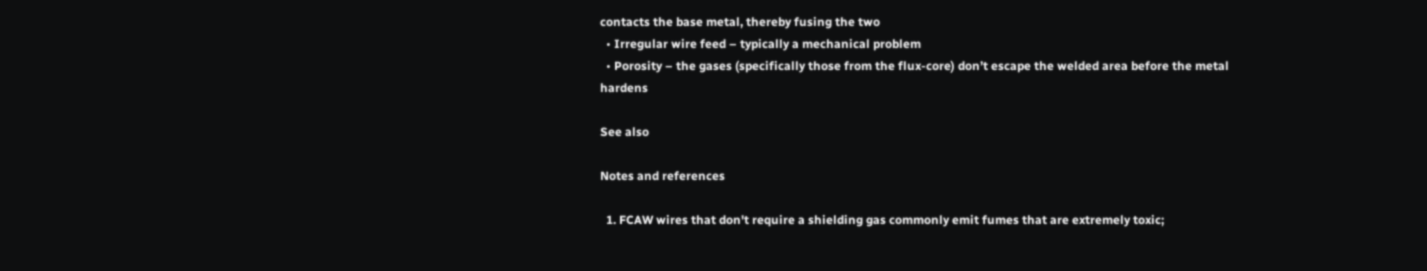contacts the base metal, thereby fusing the two
  • Irregular wire feed – typically a mechanical problem
  • Porosity – the gases (specifically those from the flux-core) don’t escape the welded area before the metal hardens

See also

Notes and references

  1. FCAW wires that don't require a shielding gas commonly emit fumes that are extremely toxic;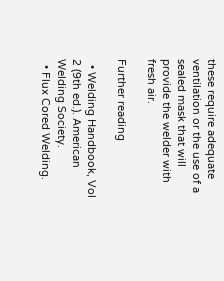these require adequate ventilation or the use of a sealed mask that will provide the welder with fresh air.

Further reading

  • Welding Handbook, Vol 2 (9th ed.). American Welding Society.
  • Flux Cored Welding.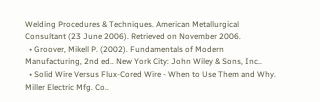Welding Procedures & Techniques. American Metallurgical Consultant (23 June 2006). Retrieved on November 2006.
  • Groover, Mikell P. (2002). Fundamentals of Modern Manufacturing, 2nd ed.. New York City: John Wiley & Sons, Inc..
  • Solid Wire Versus Flux-Cored Wire - When to Use Them and Why. Miller Electric Mfg. Co..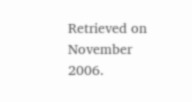Retrieved on November 2006.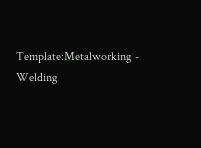Template:Metalworking - Welding